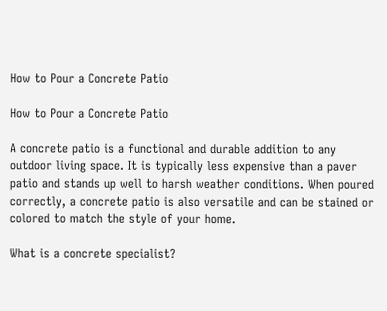How to Pour a Concrete Patio

How to Pour a Concrete Patio

A concrete patio is a functional and durable addition to any outdoor living space. It is typically less expensive than a paver patio and stands up well to harsh weather conditions. When poured correctly, a concrete patio is also versatile and can be stained or colored to match the style of your home.

What is a concrete specialist?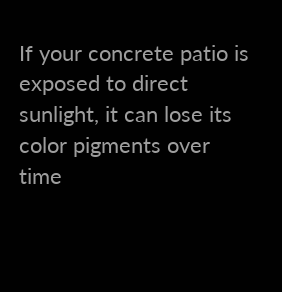If your concrete patio is exposed to direct sunlight, it can lose its color pigments over time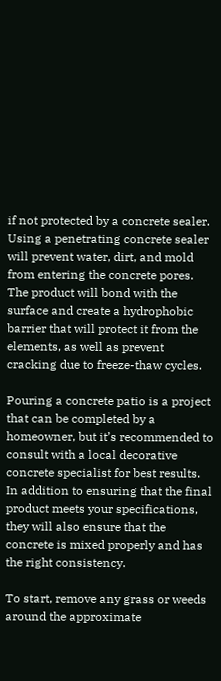if not protected by a concrete sealer. Using a penetrating concrete sealer will prevent water, dirt, and mold from entering the concrete pores. The product will bond with the surface and create a hydrophobic barrier that will protect it from the elements, as well as prevent cracking due to freeze-thaw cycles.

Pouring a concrete patio is a project that can be completed by a homeowner, but it’s recommended to consult with a local decorative concrete specialist for best results. In addition to ensuring that the final product meets your specifications, they will also ensure that the concrete is mixed properly and has the right consistency.

To start, remove any grass or weeds around the approximate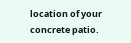location of your concrete patio.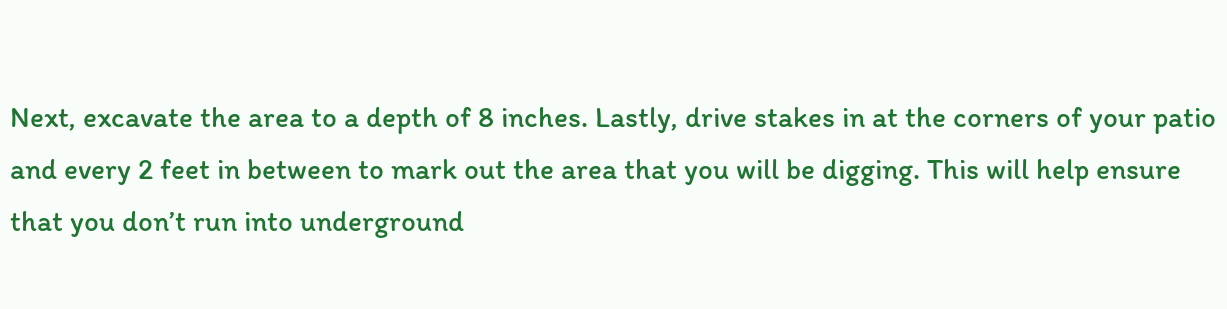Next, excavate the area to a depth of 8 inches. Lastly, drive stakes in at the corners of your patio and every 2 feet in between to mark out the area that you will be digging. This will help ensure that you don’t run into underground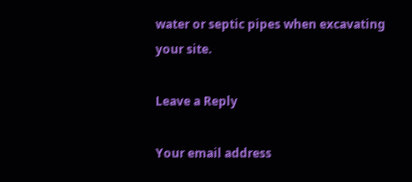water or septic pipes when excavating your site.

Leave a Reply

Your email address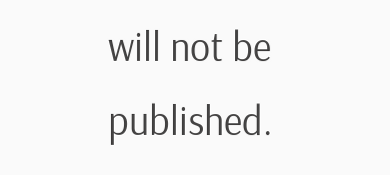will not be published.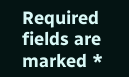Required fields are marked *